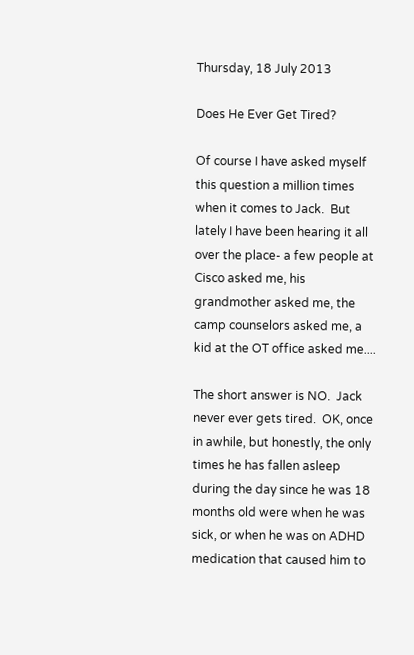Thursday, 18 July 2013

Does He Ever Get Tired?

Of course I have asked myself this question a million times when it comes to Jack.  But lately I have been hearing it all over the place- a few people at Cisco asked me, his grandmother asked me, the camp counselors asked me, a kid at the OT office asked me....

The short answer is NO.  Jack never ever gets tired.  OK, once in awhile, but honestly, the only times he has fallen asleep during the day since he was 18 months old were when he was sick, or when he was on ADHD medication that caused him to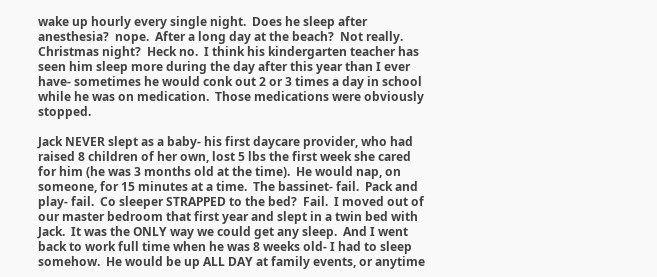wake up hourly every single night.  Does he sleep after anesthesia?  nope.  After a long day at the beach?  Not really.  Christmas night?  Heck no.  I think his kindergarten teacher has seen him sleep more during the day after this year than I ever have- sometimes he would conk out 2 or 3 times a day in school while he was on medication.  Those medications were obviously stopped.

Jack NEVER slept as a baby- his first daycare provider, who had raised 8 children of her own, lost 5 lbs the first week she cared for him (he was 3 months old at the time).  He would nap, on someone, for 15 minutes at a time.  The bassinet- fail.  Pack and play- fail.  Co sleeper STRAPPED to the bed?  Fail.  I moved out of our master bedroom that first year and slept in a twin bed with Jack.  It was the ONLY way we could get any sleep.  And I went back to work full time when he was 8 weeks old- I had to sleep somehow.  He would be up ALL DAY at family events, or anytime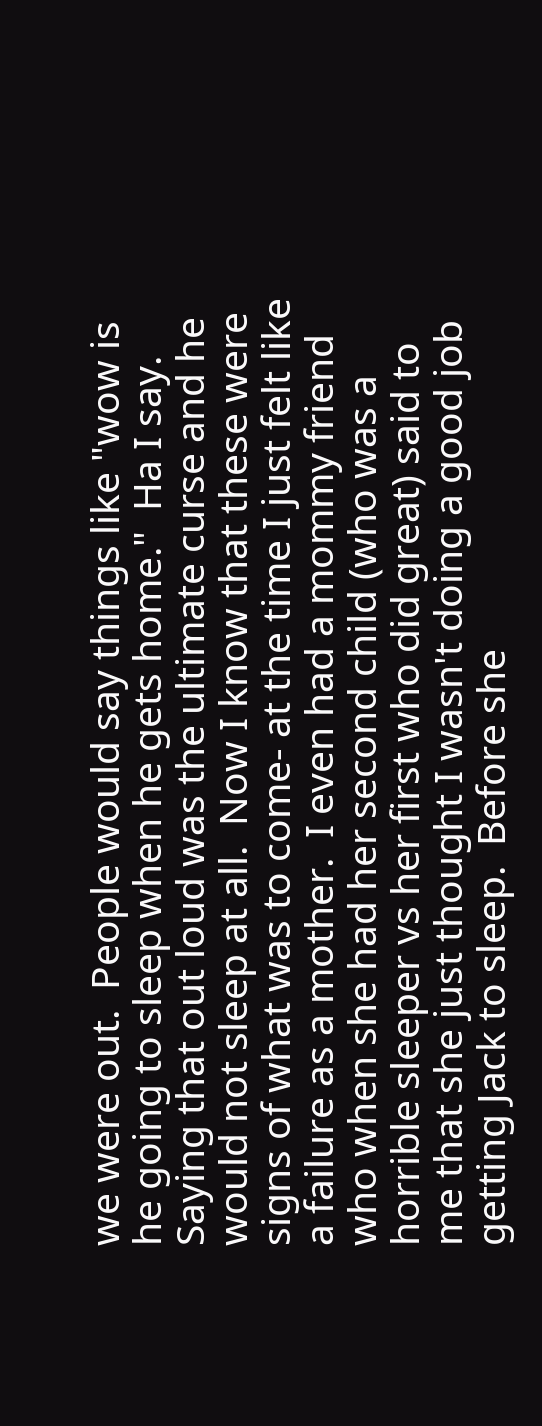we were out.  People would say things like "wow is he going to sleep when he gets home."  Ha I say.  Saying that out loud was the ultimate curse and he would not sleep at all.  Now I know that these were signs of what was to come- at the time I just felt like a failure as a mother.  I even had a mommy friend who when she had her second child (who was a horrible sleeper vs her first who did great) said to me that she just thought I wasn't doing a good job getting Jack to sleep.  Before she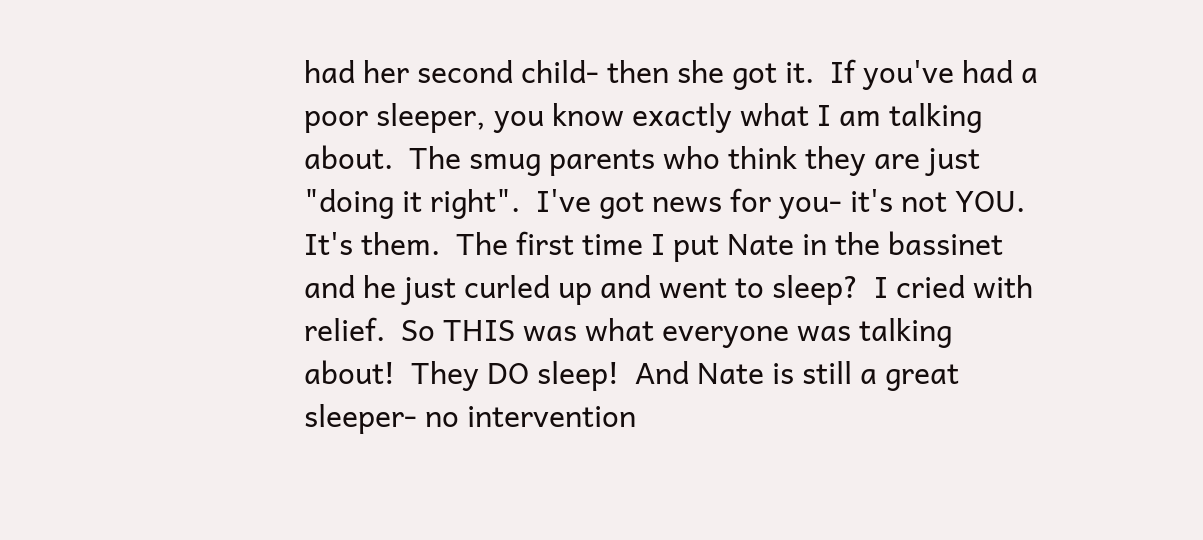had her second child- then she got it.  If you've had a poor sleeper, you know exactly what I am talking about.  The smug parents who think they are just "doing it right".  I've got news for you- it's not YOU.  It's them.  The first time I put Nate in the bassinet and he just curled up and went to sleep?  I cried with relief.  So THIS was what everyone was talking about!  They DO sleep!  And Nate is still a great sleeper- no intervention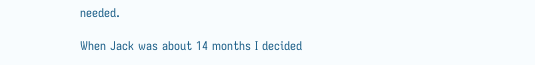needed.

When Jack was about 14 months I decided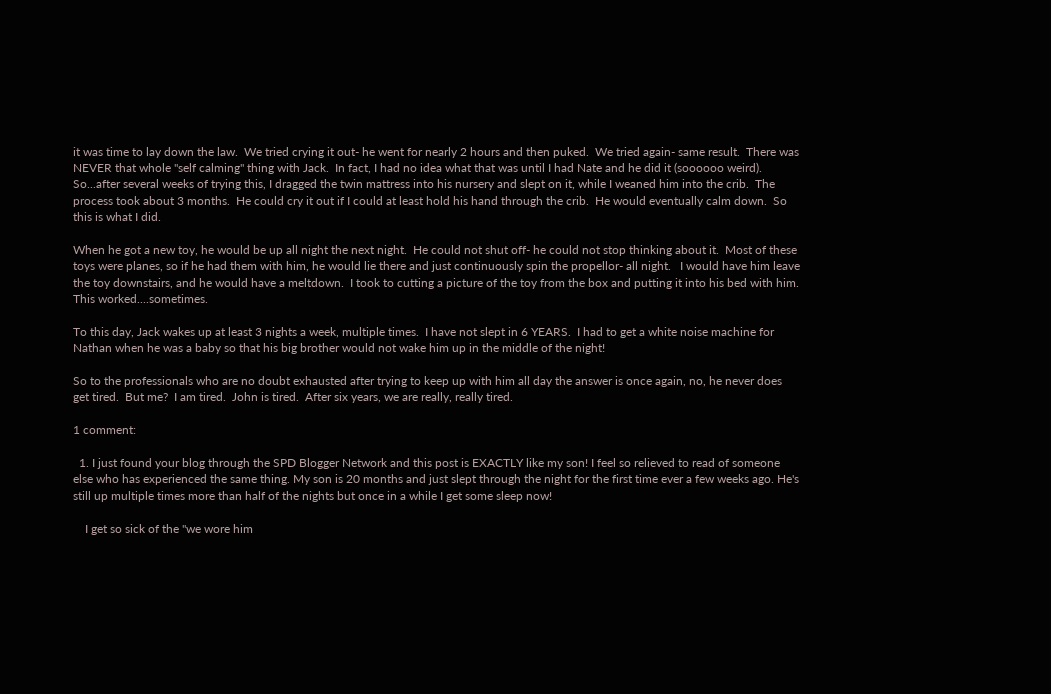it was time to lay down the law.  We tried crying it out- he went for nearly 2 hours and then puked.  We tried again- same result.  There was NEVER that whole "self calming" thing with Jack.  In fact, I had no idea what that was until I had Nate and he did it (soooooo weird).  So...after several weeks of trying this, I dragged the twin mattress into his nursery and slept on it, while I weaned him into the crib.  The process took about 3 months.  He could cry it out if I could at least hold his hand through the crib.  He would eventually calm down.  So this is what I did.

When he got a new toy, he would be up all night the next night.  He could not shut off- he could not stop thinking about it.  Most of these toys were planes, so if he had them with him, he would lie there and just continuously spin the propellor- all night.   I would have him leave the toy downstairs, and he would have a meltdown.  I took to cutting a picture of the toy from the box and putting it into his bed with him.  This worked....sometimes.

To this day, Jack wakes up at least 3 nights a week, multiple times.  I have not slept in 6 YEARS.  I had to get a white noise machine for Nathan when he was a baby so that his big brother would not wake him up in the middle of the night!

So to the professionals who are no doubt exhausted after trying to keep up with him all day the answer is once again, no, he never does get tired.  But me?  I am tired.  John is tired.  After six years, we are really, really tired.

1 comment:

  1. I just found your blog through the SPD Blogger Network and this post is EXACTLY like my son! I feel so relieved to read of someone else who has experienced the same thing. My son is 20 months and just slept through the night for the first time ever a few weeks ago. He's still up multiple times more than half of the nights but once in a while I get some sleep now!

    I get so sick of the "we wore him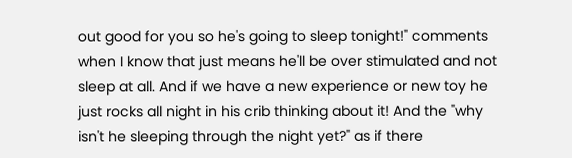out good for you so he's going to sleep tonight!" comments when I know that just means he'll be over stimulated and not sleep at all. And if we have a new experience or new toy he just rocks all night in his crib thinking about it! And the "why isn't he sleeping through the night yet?" as if there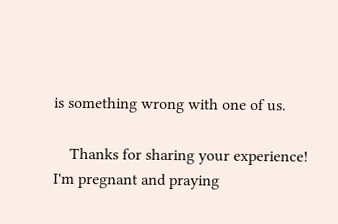is something wrong with one of us.

    Thanks for sharing your experience! I'm pregnant and praying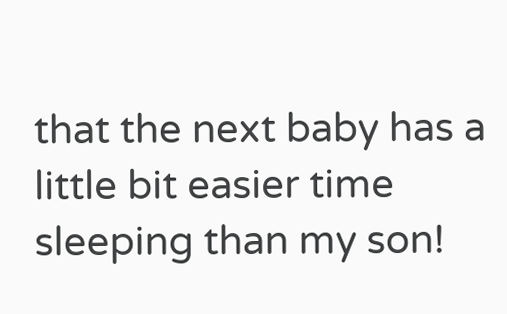that the next baby has a little bit easier time sleeping than my son!